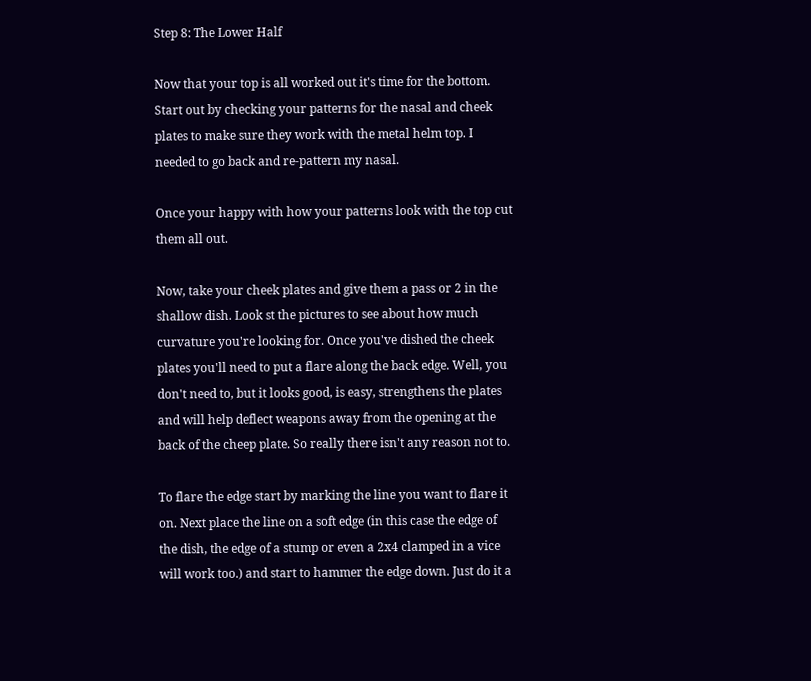Step 8: The Lower Half

Now that your top is all worked out it's time for the bottom.
Start out by checking your patterns for the nasal and cheek plates to make sure they work with the metal helm top. I needed to go back and re-pattern my nasal.

Once your happy with how your patterns look with the top cut them all out.

Now, take your cheek plates and give them a pass or 2 in the shallow dish. Look st the pictures to see about how much curvature you're looking for. Once you've dished the cheek plates you'll need to put a flare along the back edge. Well, you don't need to, but it looks good, is easy, strengthens the plates and will help deflect weapons away from the opening at the back of the cheep plate. So really there isn't any reason not to.

To flare the edge start by marking the line you want to flare it on. Next place the line on a soft edge (in this case the edge of the dish, the edge of a stump or even a 2x4 clamped in a vice will work too.) and start to hammer the edge down. Just do it a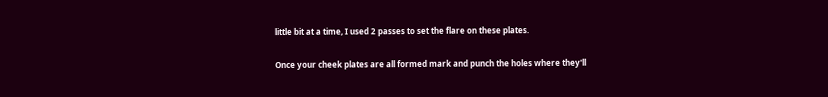little bit at a time, I used 2 passes to set the flare on these plates.

Once your cheek plates are all formed mark and punch the holes where they'll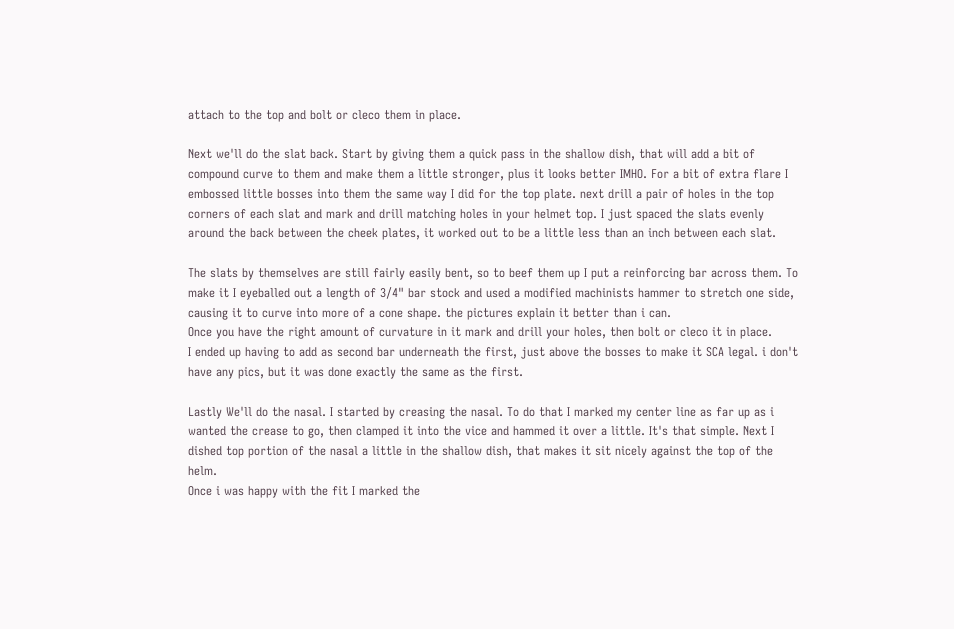attach to the top and bolt or cleco them in place.

Next we'll do the slat back. Start by giving them a quick pass in the shallow dish, that will add a bit of compound curve to them and make them a little stronger, plus it looks better IMHO. For a bit of extra flare I embossed little bosses into them the same way I did for the top plate. next drill a pair of holes in the top corners of each slat and mark and drill matching holes in your helmet top. I just spaced the slats evenly around the back between the cheek plates, it worked out to be a little less than an inch between each slat.

The slats by themselves are still fairly easily bent, so to beef them up I put a reinforcing bar across them. To make it I eyeballed out a length of 3/4" bar stock and used a modified machinists hammer to stretch one side, causing it to curve into more of a cone shape. the pictures explain it better than i can.
Once you have the right amount of curvature in it mark and drill your holes, then bolt or cleco it in place.
I ended up having to add as second bar underneath the first, just above the bosses to make it SCA legal. i don't have any pics, but it was done exactly the same as the first.

Lastly We'll do the nasal. I started by creasing the nasal. To do that I marked my center line as far up as i wanted the crease to go, then clamped it into the vice and hammed it over a little. It's that simple. Next I dished top portion of the nasal a little in the shallow dish, that makes it sit nicely against the top of the helm.
Once i was happy with the fit I marked the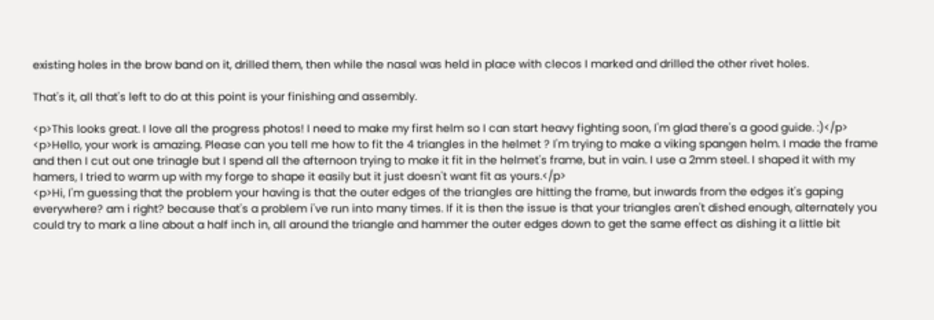existing holes in the brow band on it, drilled them, then while the nasal was held in place with clecos I marked and drilled the other rivet holes.

That's it, all that's left to do at this point is your finishing and assembly.

<p>This looks great. I love all the progress photos! I need to make my first helm so I can start heavy fighting soon, I'm glad there's a good guide. :)</p>
<p>Hello, your work is amazing. Please can you tell me how to fit the 4 triangles in the helmet ? I'm trying to make a viking spangen helm. I made the frame and then I cut out one trinagle but I spend all the afternoon trying to make it fit in the helmet's frame, but in vain. I use a 2mm steel. I shaped it with my hamers, I tried to warm up with my forge to shape it easily but it just doesn't want fit as yours.</p>
<p>Hi, I'm guessing that the problem your having is that the outer edges of the triangles are hitting the frame, but inwards from the edges it's gaping everywhere? am i right? because that's a problem i've run into many times. If it is then the issue is that your triangles aren't dished enough, alternately you could try to mark a line about a half inch in, all around the triangle and hammer the outer edges down to get the same effect as dishing it a little bit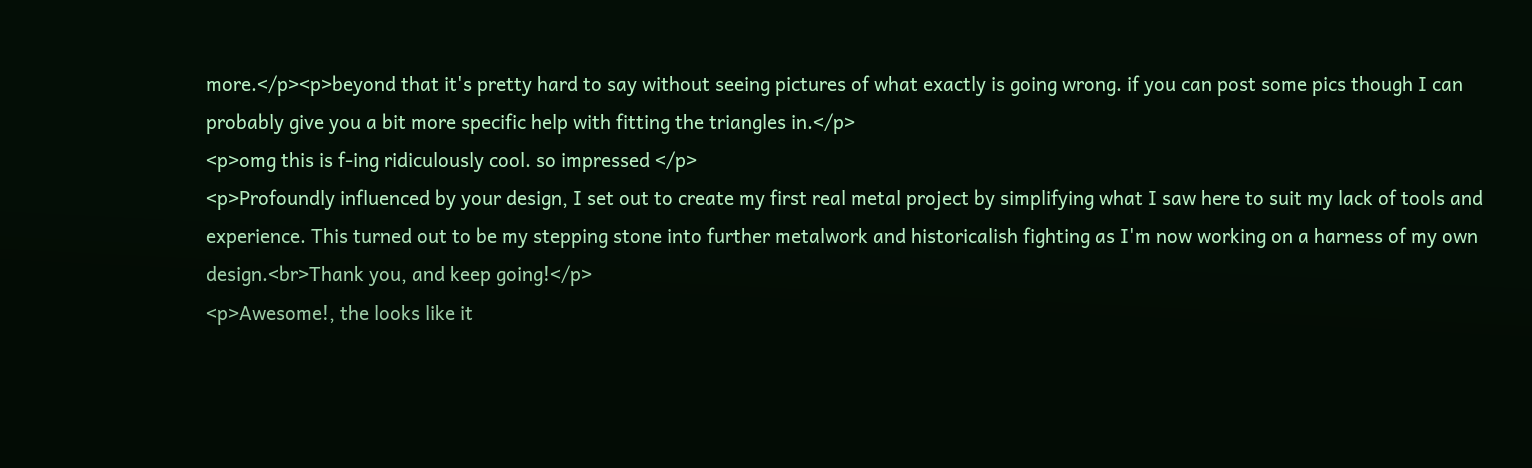more.</p><p>beyond that it's pretty hard to say without seeing pictures of what exactly is going wrong. if you can post some pics though I can probably give you a bit more specific help with fitting the triangles in.</p>
<p>omg this is f-ing ridiculously cool. so impressed </p>
<p>Profoundly influenced by your design, I set out to create my first real metal project by simplifying what I saw here to suit my lack of tools and experience. This turned out to be my stepping stone into further metalwork and historicalish fighting as I'm now working on a harness of my own design.<br>Thank you, and keep going!</p>
<p>Awesome!, the looks like it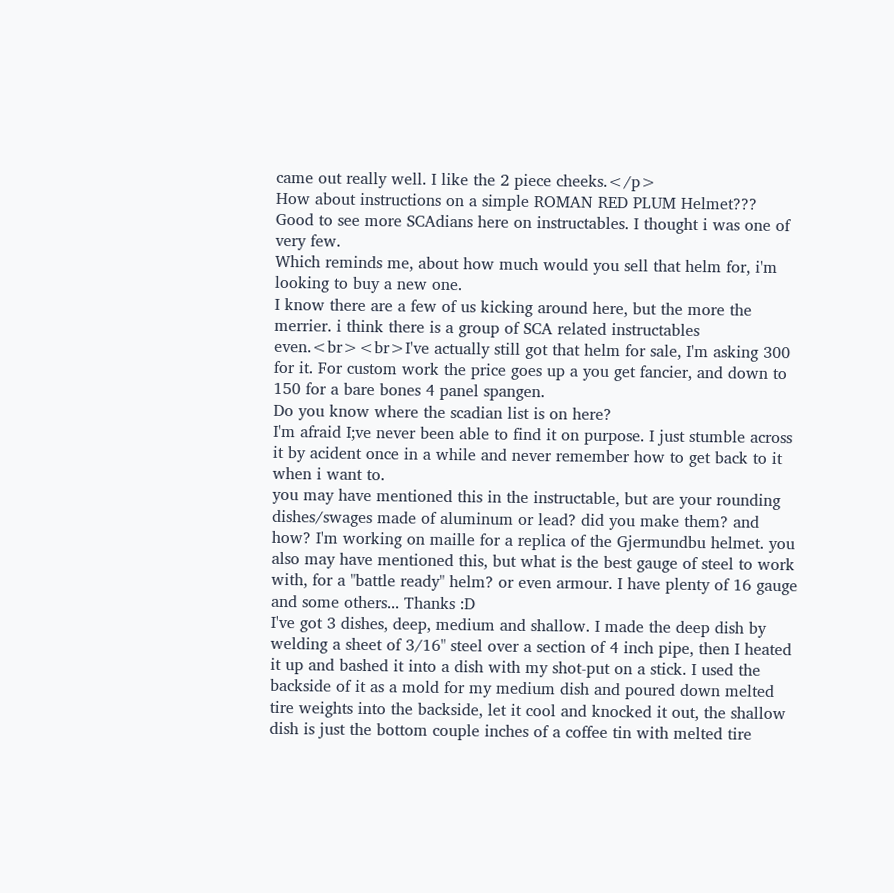came out really well. I like the 2 piece cheeks.</p>
How about instructions on a simple ROMAN RED PLUM Helmet???
Good to see more SCAdians here on instructables. I thought i was one of very few.
Which reminds me, about how much would you sell that helm for, i'm looking to buy a new one.
I know there are a few of us kicking around here, but the more the merrier. i think there is a group of SCA related instructables even.<br><br>I've actually still got that helm for sale, I'm asking 300 for it. For custom work the price goes up a you get fancier, and down to 150 for a bare bones 4 panel spangen.
Do you know where the scadian list is on here?
I'm afraid I;ve never been able to find it on purpose. I just stumble across it by acident once in a while and never remember how to get back to it when i want to.
you may have mentioned this in the instructable, but are your rounding dishes/swages made of aluminum or lead? did you make them? and how? I'm working on maille for a replica of the Gjermundbu helmet. you also may have mentioned this, but what is the best gauge of steel to work with, for a "battle ready" helm? or even armour. I have plenty of 16 gauge and some others... Thanks :D
I've got 3 dishes, deep, medium and shallow. I made the deep dish by welding a sheet of 3/16" steel over a section of 4 inch pipe, then I heated it up and bashed it into a dish with my shot-put on a stick. I used the backside of it as a mold for my medium dish and poured down melted tire weights into the backside, let it cool and knocked it out, the shallow dish is just the bottom couple inches of a coffee tin with melted tire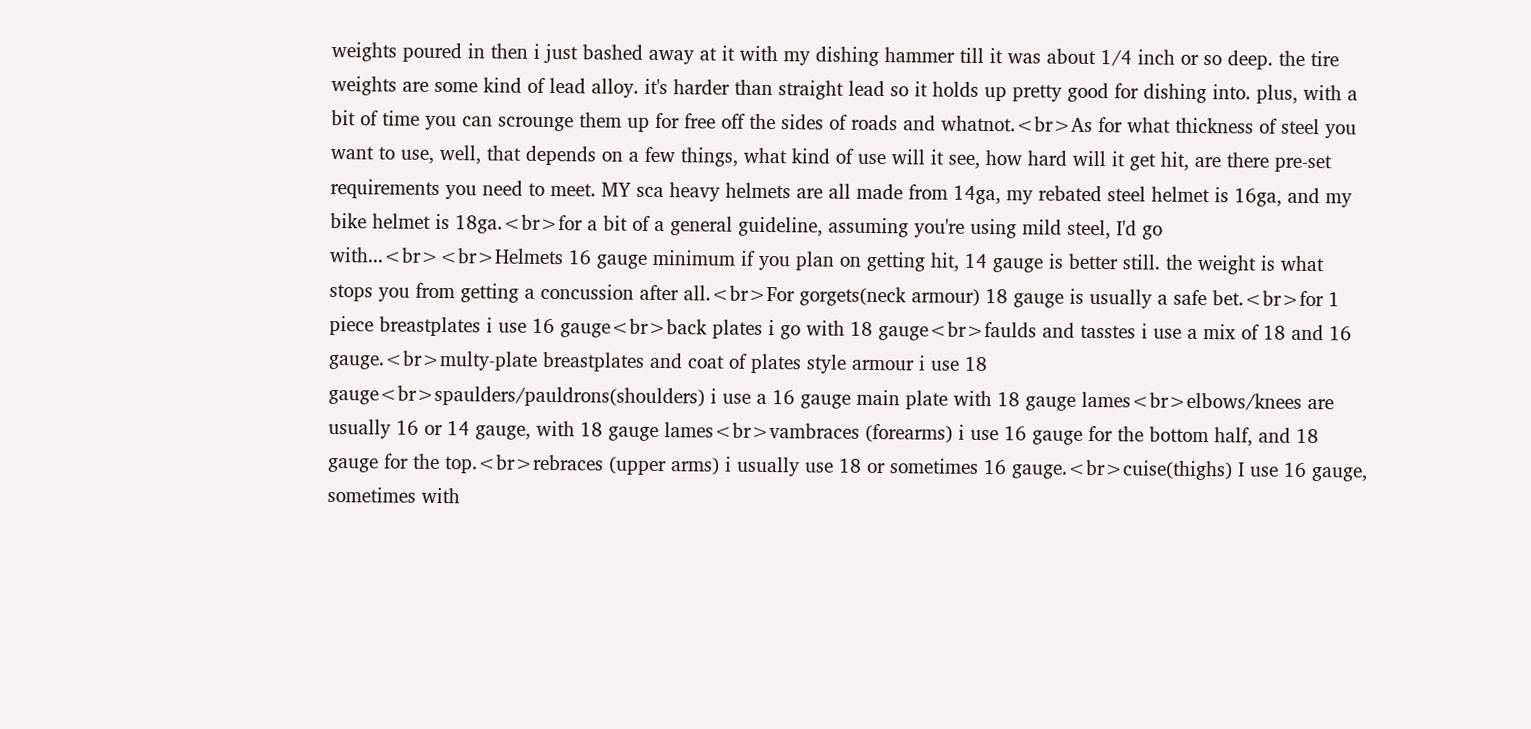weights poured in then i just bashed away at it with my dishing hammer till it was about 1/4 inch or so deep. the tire weights are some kind of lead alloy. it's harder than straight lead so it holds up pretty good for dishing into. plus, with a bit of time you can scrounge them up for free off the sides of roads and whatnot.<br>As for what thickness of steel you want to use, well, that depends on a few things, what kind of use will it see, how hard will it get hit, are there pre-set requirements you need to meet. MY sca heavy helmets are all made from 14ga, my rebated steel helmet is 16ga, and my bike helmet is 18ga.<br>for a bit of a general guideline, assuming you're using mild steel, I'd go with...<br><br>Helmets 16 gauge minimum if you plan on getting hit, 14 gauge is better still. the weight is what stops you from getting a concussion after all.<br>For gorgets(neck armour) 18 gauge is usually a safe bet.<br>for 1 piece breastplates i use 16 gauge<br>back plates i go with 18 gauge<br>faulds and tasstes i use a mix of 18 and 16 gauge.<br>multy-plate breastplates and coat of plates style armour i use 18 gauge<br>spaulders/pauldrons(shoulders) i use a 16 gauge main plate with 18 gauge lames<br>elbows/knees are usually 16 or 14 gauge, with 18 gauge lames<br>vambraces (forearms) i use 16 gauge for the bottom half, and 18 gauge for the top.<br>rebraces (upper arms) i usually use 18 or sometimes 16 gauge.<br>cuise(thighs) I use 16 gauge, sometimes with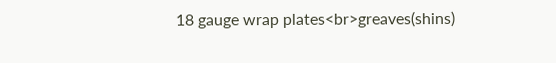18 gauge wrap plates<br>greaves(shins)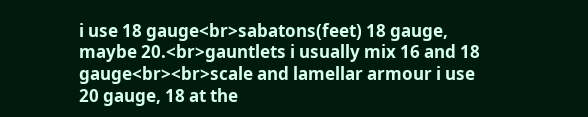i use 18 gauge<br>sabatons(feet) 18 gauge, maybe 20.<br>gauntlets i usually mix 16 and 18 gauge<br><br>scale and lamellar armour i use 20 gauge, 18 at the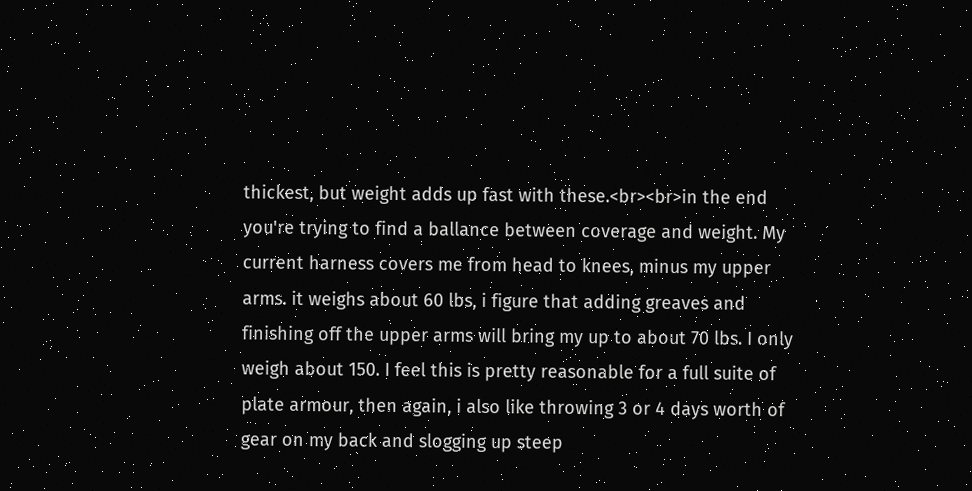thickest, but weight adds up fast with these.<br><br>in the end you're trying to find a ballance between coverage and weight. My current harness covers me from head to knees, minus my upper arms. it weighs about 60 lbs, i figure that adding greaves and finishing off the upper arms will bring my up to about 70 lbs. I only weigh about 150. I feel this is pretty reasonable for a full suite of plate armour, then again, i also like throwing 3 or 4 days worth of gear on my back and slogging up steep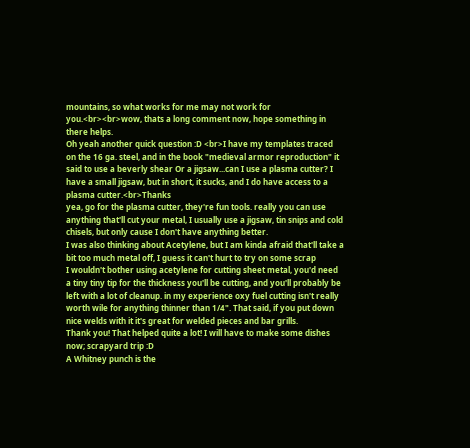mountains, so what works for me may not work for you.<br><br>wow, thats a long comment now, hope something in there helps.
Oh yeah another quick question :D <br>I have my templates traced on the 16 ga. steel, and in the book "medieval armor reproduction" it said to use a beverly shear Or a jigsaw...can I use a plasma cutter? I have a small jigsaw, but in short, it sucks, and I do have access to a plasma cutter.<br>Thanks
yea, go for the plasma cutter, they're fun tools. really you can use anything that'll cut your metal, I usually use a jigsaw, tin snips and cold chisels, but only cause I don't have anything better.
I was also thinking about Acetylene, but I am kinda afraid that'll take a bit too much metal off, I guess it can't hurt to try on some scrap
I wouldn't bother using acetylene for cutting sheet metal, you'd need a tiny tiny tip for the thickness you'll be cutting, and you'll probably be left with a lot of cleanup. in my experience oxy fuel cutting isn't really worth wile for anything thinner than 1/4". That said, if you put down nice welds with it it's great for welded pieces and bar grills.
Thank you! That helped quite a lot! I will have to make some dishes now; scrapyard trip :D
A Whitney punch is the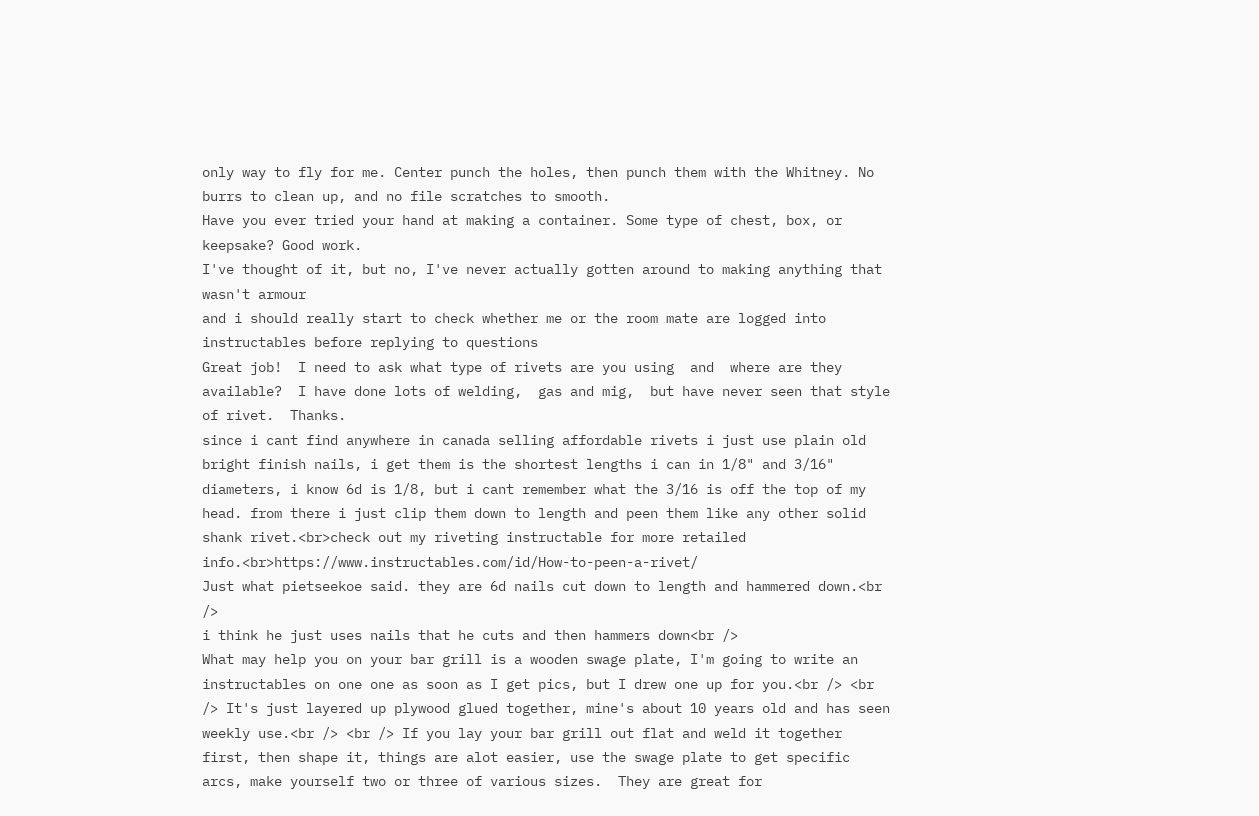only way to fly for me. Center punch the holes, then punch them with the Whitney. No burrs to clean up, and no file scratches to smooth.
Have you ever tried your hand at making a container. Some type of chest, box, or keepsake? Good work.
I've thought of it, but no, I've never actually gotten around to making anything that wasn't armour
and i should really start to check whether me or the room mate are logged into instructables before replying to questions
Great job!  I need to ask what type of rivets are you using  and  where are they available?  I have done lots of welding,  gas and mig,  but have never seen that style of rivet.  Thanks.
since i cant find anywhere in canada selling affordable rivets i just use plain old bright finish nails, i get them is the shortest lengths i can in 1/8" and 3/16" diameters, i know 6d is 1/8, but i cant remember what the 3/16 is off the top of my head. from there i just clip them down to length and peen them like any other solid shank rivet.<br>check out my riveting instructable for more retailed info.<br>https://www.instructables.com/id/How-to-peen-a-rivet/
Just what pietseekoe said. they are 6d nails cut down to length and hammered down.<br />
i think he just uses nails that he cuts and then hammers down<br />
What may help you on your bar grill is a wooden swage plate, I'm going to write an instructables on one one as soon as I get pics, but I drew one up for you.<br /> <br /> It's just layered up plywood glued together, mine's about 10 years old and has seen weekly use.<br /> <br /> If you lay your bar grill out flat and weld it together first, then shape it, things are alot easier, use the swage plate to get specific arcs, make yourself two or three of various sizes.  They are great for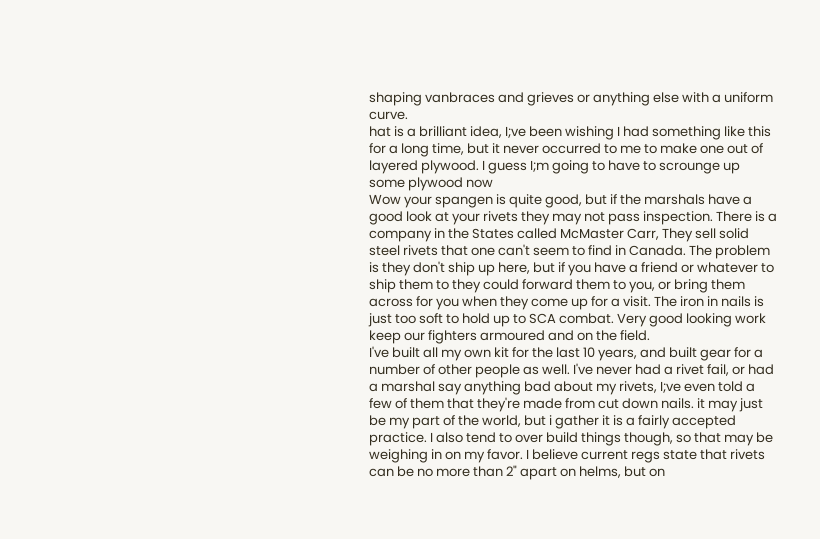shaping vanbraces and grieves or anything else with a uniform curve.
hat is a brilliant idea, I;ve been wishing I had something like this for a long time, but it never occurred to me to make one out of layered plywood. I guess I;m going to have to scrounge up some plywood now
Wow your spangen is quite good, but if the marshals have a good look at your rivets they may not pass inspection. There is a company in the States called McMaster Carr, They sell solid steel rivets that one can't seem to find in Canada. The problem is they don't ship up here, but if you have a friend or whatever to ship them to they could forward them to you, or bring them across for you when they come up for a visit. The iron in nails is just too soft to hold up to SCA combat. Very good looking work keep our fighters armoured and on the field.
I've built all my own kit for the last 10 years, and built gear for a number of other people as well. I've never had a rivet fail, or had a marshal say anything bad about my rivets, I;ve even told a few of them that they're made from cut down nails. it may just be my part of the world, but i gather it is a fairly accepted practice. I also tend to over build things though, so that may be weighing in on my favor. I believe current regs state that rivets can be no more than 2" apart on helms, but on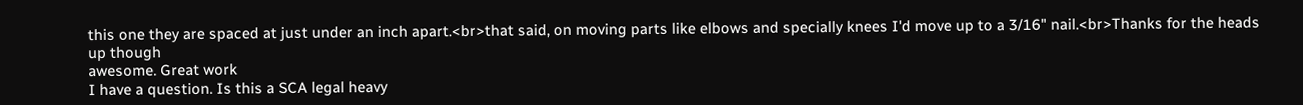this one they are spaced at just under an inch apart.<br>that said, on moving parts like elbows and specially knees I'd move up to a 3/16" nail.<br>Thanks for the heads up though
awesome. Great work
I have a question. Is this a SCA legal heavy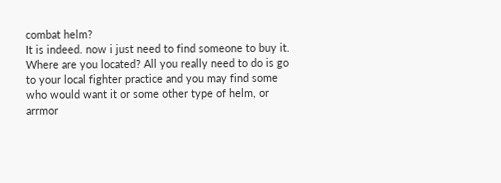combat helm?
It is indeed. now i just need to find someone to buy it.
Where are you located? All you really need to do is go to your local fighter practice and you may find some who would want it or some other type of helm, or arrmor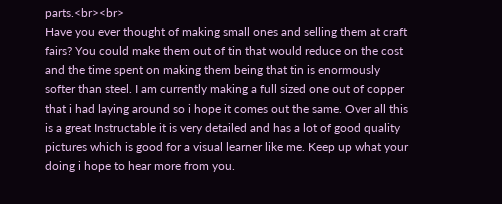parts.<br><br>
Have you ever thought of making small ones and selling them at craft fairs? You could make them out of tin that would reduce on the cost and the time spent on making them being that tin is enormously softer than steel. I am currently making a full sized one out of copper that i had laying around so i hope it comes out the same. Over all this is a great Instructable it is very detailed and has a lot of good quality pictures which is good for a visual learner like me. Keep up what your doing i hope to hear more from you.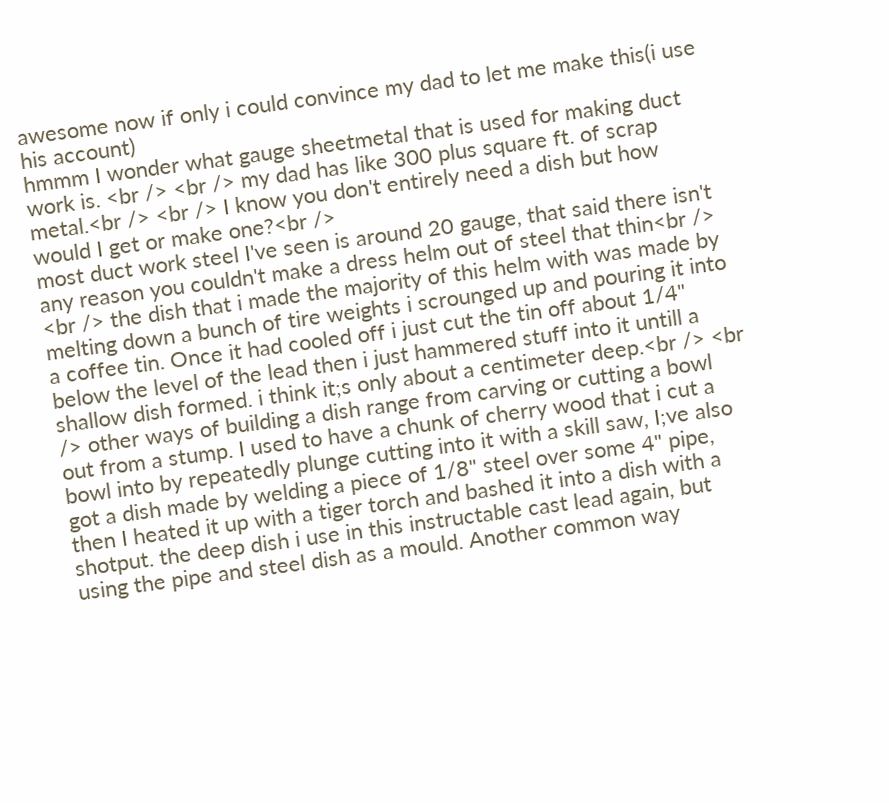awesome now if only i could convince my dad to let me make this(i use his account)
hmmm I wonder what gauge sheetmetal that is used for making duct work is. <br /> <br /> my dad has like 300 plus square ft. of scrap metal.<br /> <br /> I know you don't entirely need a dish but how would I get or make one?<br />
most duct work steel I've seen is around 20 gauge, that said there isn't any reason you couldn't make a dress helm out of steel that thin<br /> <br /> the dish that i made the majority of this helm with was made by melting down a bunch of tire weights i scrounged up and pouring it into a coffee tin. Once it had cooled off i just cut the tin off about 1/4" below the level of the lead then i just hammered stuff into it untill a shallow dish formed. i think it;s only about a centimeter deep.<br /> <br /> other ways of building a dish range from carving or cutting a bowl out from a stump. I used to have a chunk of cherry wood that i cut a bowl into by repeatedly plunge cutting into it with a skill saw, I;ve also got a dish made by welding a piece of 1/8" steel over some 4" pipe, then I heated it up with a tiger torch and bashed it into a dish with a shotput. the deep dish i use in this instructable cast lead again, but using the pipe and steel dish as a mould. Another common way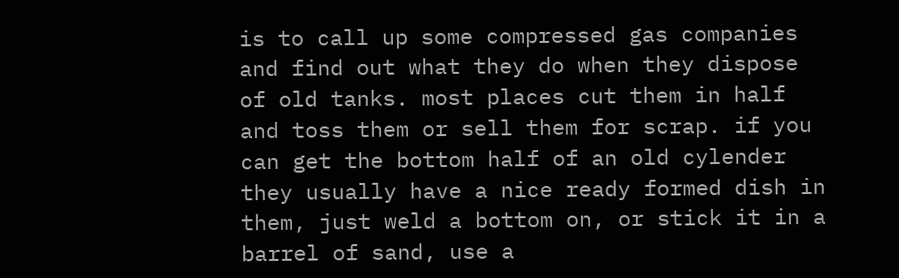is to call up some compressed gas companies and find out what they do when they dispose of old tanks. most places cut them in half and toss them or sell them for scrap. if you can get the bottom half of an old cylender they usually have a nice ready formed dish in them, just weld a bottom on, or stick it in a barrel of sand, use a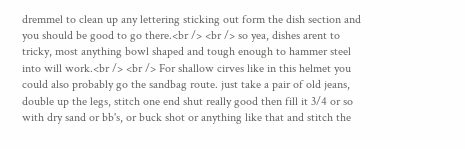dremmel to clean up any lettering sticking out form the dish section and you should be good to go there.<br /> <br /> so yea, dishes arent to tricky, most anything bowl shaped and tough enough to hammer steel into will work.<br /> <br /> For shallow cirves like in this helmet you could also probably go the sandbag route. just take a pair of old jeans, double up the legs, stitch one end shut really good then fill it 3/4 or so with dry sand or bb's, or buck shot or anything like that and stitch the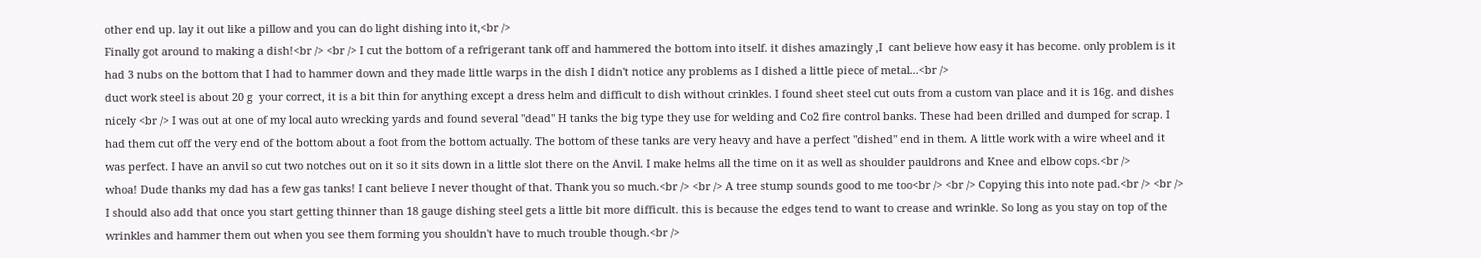other end up. lay it out like a pillow and you can do light dishing into it,<br />
Finally got around to making a dish!<br /> <br /> I cut the bottom of a refrigerant tank off and hammered the bottom into itself. it dishes amazingly ,I  cant believe how easy it has become. only problem is it had 3 nubs on the bottom that I had to hammer down and they made little warps in the dish I didn't notice any problems as I dished a little piece of metal...<br />
duct work steel is about 20 g  your correct, it is a bit thin for anything except a dress helm and difficult to dish without crinkles. I found sheet steel cut outs from a custom van place and it is 16g. and dishes nicely <br /> I was out at one of my local auto wrecking yards and found several "dead" H tanks the big type they use for welding and Co2 fire control banks. These had been drilled and dumped for scrap. I had them cut off the very end of the bottom about a foot from the bottom actually. The bottom of these tanks are very heavy and have a perfect "dished" end in them. A little work with a wire wheel and it was perfect. I have an anvil so cut two notches out on it so it sits down in a little slot there on the Anvil. I make helms all the time on it as well as shoulder pauldrons and Knee and elbow cops.<br />
whoa! Dude thanks my dad has a few gas tanks! I cant believe I never thought of that. Thank you so much.<br /> <br /> A tree stump sounds good to me too<br /> <br /> Copying this into note pad.<br /> <br />
I should also add that once you start getting thinner than 18 gauge dishing steel gets a little bit more difficult. this is because the edges tend to want to crease and wrinkle. So long as you stay on top of the wrinkles and hammer them out when you see them forming you shouldn't have to much trouble though.<br />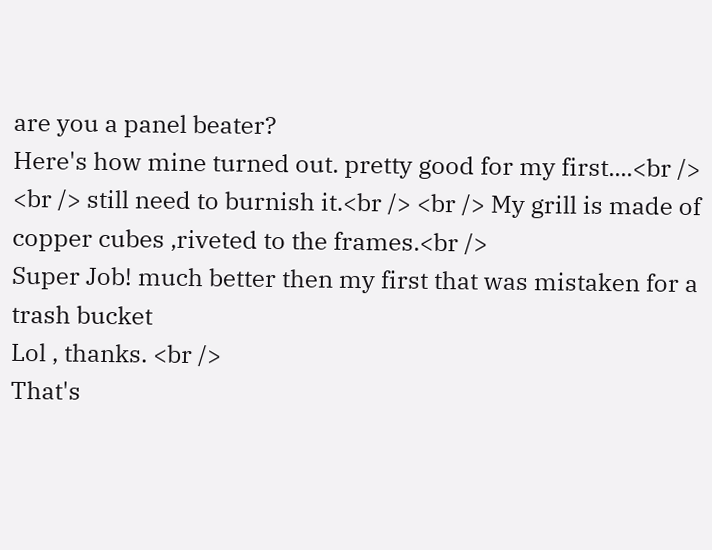are you a panel beater?
Here's how mine turned out. pretty good for my first....<br /> <br /> still need to burnish it.<br /> <br /> My grill is made of copper cubes ,riveted to the frames.<br />
Super Job! much better then my first that was mistaken for a trash bucket
Lol , thanks. <br />
That's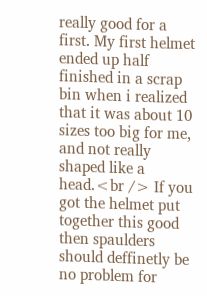really good for a first. My first helmet ended up half finished in a scrap bin when i realized that it was about 10 sizes too big for me, and not really shaped like a head.<br /> If you got the helmet put together this good then spaulders should deffinetly be no problem for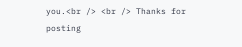you.<br /> <br /> Thanks for posting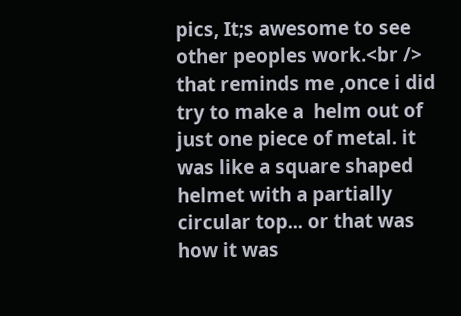pics, It;s awesome to see other peoples work.<br />
that reminds me ,once i did try to make a  helm out of just one piece of metal. it was like a square shaped helmet with a partially circular top... or that was how it was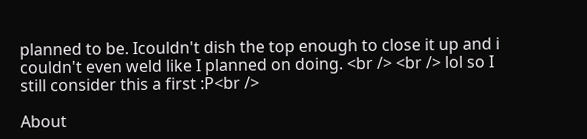planned to be. Icouldn't dish the top enough to close it up and i couldn't even weld like I planned on doing. <br /> <br /> lol so I still consider this a first :P<br />

About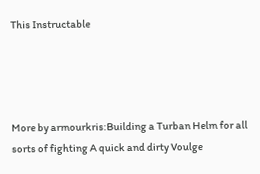This Instructable




More by armourkris:Building a Turban Helm for all sorts of fighting A quick and dirty Voulge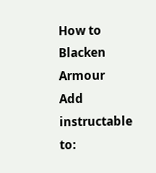How to Blacken Armour
Add instructable to: